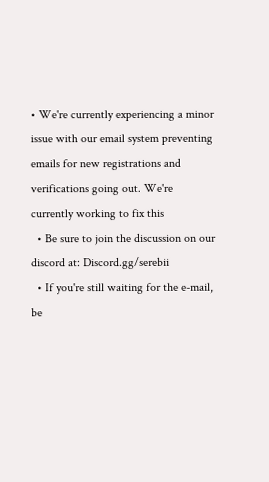• We're currently experiencing a minor issue with our email system preventing emails for new registrations and verifications going out. We're currently working to fix this
  • Be sure to join the discussion on our discord at: Discord.gg/serebii
  • If you're still waiting for the e-mail, be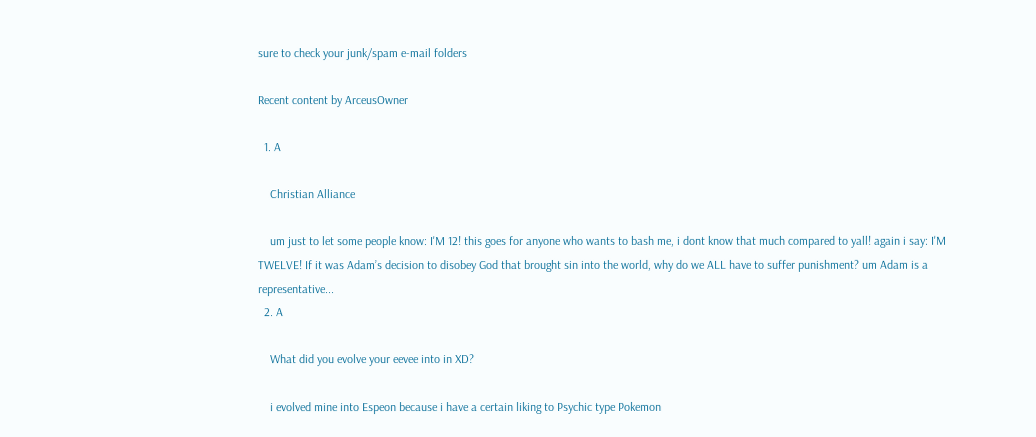sure to check your junk/spam e-mail folders

Recent content by ArceusOwner

  1. A

    Christian Alliance

    um just to let some people know: I'M 12! this goes for anyone who wants to bash me, i dont know that much compared to yall! again i say: I'M TWELVE! If it was Adam’s decision to disobey God that brought sin into the world, why do we ALL have to suffer punishment? um Adam is a representative...
  2. A

    What did you evolve your eevee into in XD?

    i evolved mine into Espeon because i have a certain liking to Psychic type Pokemon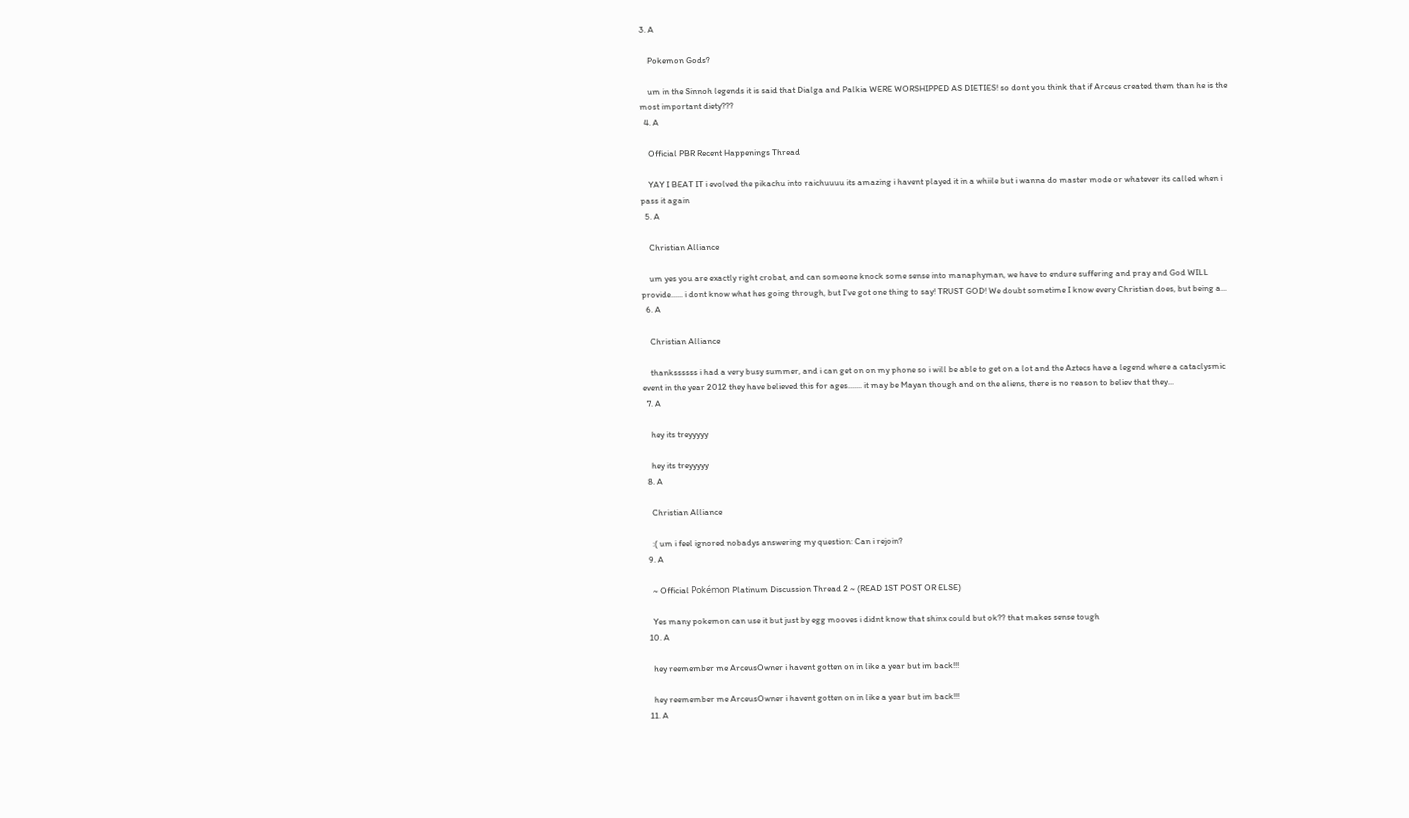3. A

    Pokemon Gods?

    um in the Sinnoh legends it is said that Dialga and Palkia WERE WORSHIPPED AS DIETIES! so dont you think that if Arceus created them than he is the most important diety???
  4. A

    Official PBR Recent Happenings Thread

    YAY I BEAT IT i evolved the pikachu into raichuuuu its amazing i havent played it in a whiile but i wanna do master mode or whatever its called when i pass it again
  5. A

    Christian Alliance

    um yes you are exactly right crobat, and can someone knock some sense into manaphyman, we have to endure suffering and pray and God WILL provide...... i dont know what hes going through, but I've got one thing to say! TRUST GOD! We doubt sometime I know every Christian does, but being a...
  6. A

    Christian Alliance

    thankssssss i had a very busy summer, and i can get on on my phone so i will be able to get on a lot and the Aztecs have a legend where a cataclysmic event in the year 2012 they have believed this for ages....... it may be Mayan though and on the aliens, there is no reason to believ that they...
  7. A

    hey its treyyyyy

    hey its treyyyyy
  8. A

    Christian Alliance

    :( um i feel ignored nobadys answering my question: Can i rejoin?
  9. A

    ~ Official Pokémon Platinum Discussion Thread 2 ~ (READ 1ST POST OR ELSE)

    Yes many pokemon can use it but just by egg mooves i didnt know that shinx could but ok?? that makes sense tough
  10. A

    hey reemember me ArceusOwner i havent gotten on in like a year but im back!!!

    hey reemember me ArceusOwner i havent gotten on in like a year but im back!!!
  11. A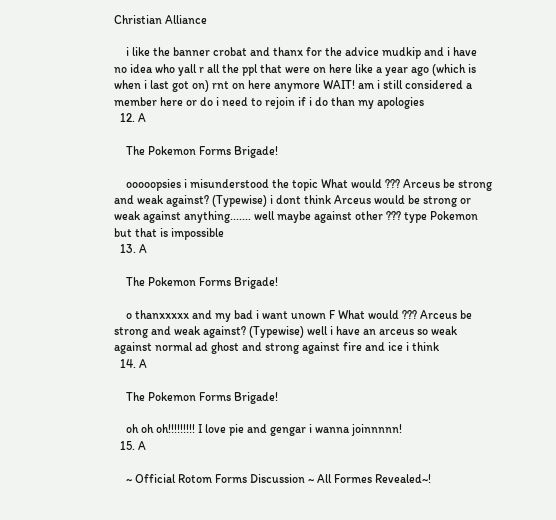Christian Alliance

    i like the banner crobat and thanx for the advice mudkip and i have no idea who yall r all the ppl that were on here like a year ago (which is when i last got on) rnt on here anymore WAIT! am i still considered a member here or do i need to rejoin if i do than my apologies
  12. A

    The Pokemon Forms Brigade!

    ooooopsies i misunderstood the topic What would ??? Arceus be strong and weak against? (Typewise) i dont think Arceus would be strong or weak against anything....... well maybe against other ??? type Pokemon but that is impossible
  13. A

    The Pokemon Forms Brigade!

    o thanxxxxx and my bad i want unown F What would ??? Arceus be strong and weak against? (Typewise) well i have an arceus so weak against normal ad ghost and strong against fire and ice i think
  14. A

    The Pokemon Forms Brigade!

    oh oh oh!!!!!!!!! I love pie and gengar i wanna joinnnnn!
  15. A

    ~ Official Rotom Forms Discussion ~ All Formes Revealed~!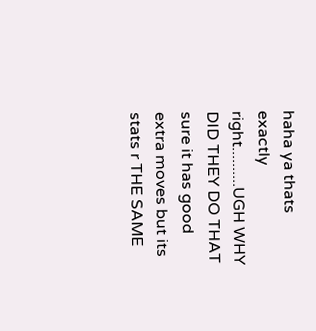haha ya thats exactly right..........UGH WHY DID THEY DO THAT sure it has good extra moves but its stats r THE SAME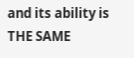and its ability is THE SAME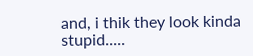and, i thik they look kinda stupid.....